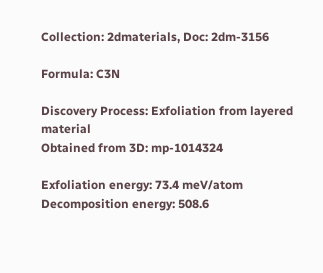Collection: 2dmaterials, Doc: 2dm-3156

Formula: C3N

Discovery Process: Exfoliation from layered material
Obtained from 3D: mp-1014324

Exfoliation energy: 73.4 meV/atom
Decomposition energy: 508.6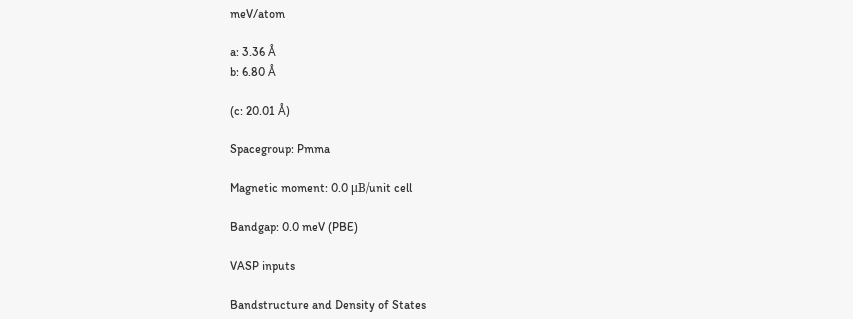meV/atom

a: 3.36 Å
b: 6.80 Å

(c: 20.01 Å)

Spacegroup: Pmma

Magnetic moment: 0.0 μB/unit cell

Bandgap: 0.0 meV (PBE)

VASP inputs

Bandstructure and Density of States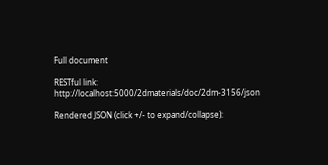Full document

RESTful link: http://localhost:5000/2dmaterials/doc/2dm-3156/json

Rendered JSON (click +/- to expand/collapse):